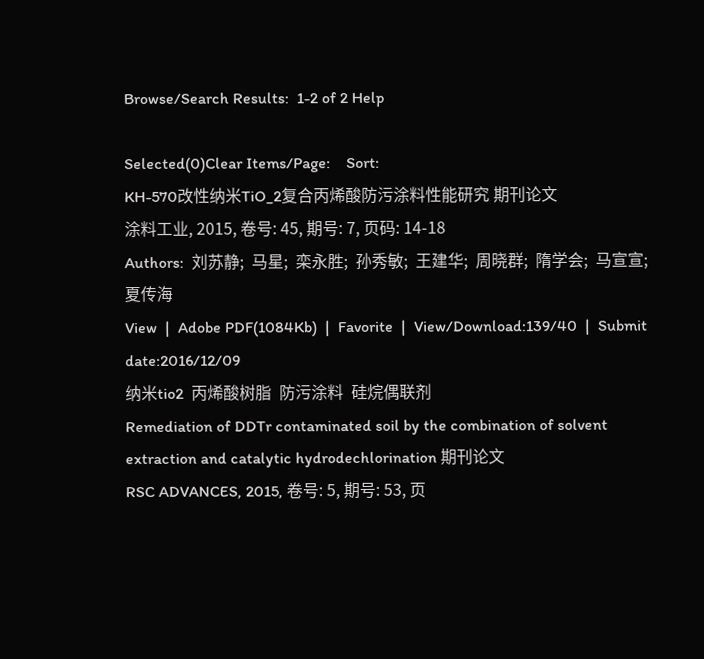Browse/Search Results:  1-2 of 2 Help

Selected(0)Clear Items/Page:    Sort:
KH-570改性纳米TiO_2复合丙烯酸防污涂料性能研究 期刊论文
涂料工业, 2015, 卷号: 45, 期号: 7, 页码: 14-18
Authors:  刘苏静;  马星;  栾永胜;  孙秀敏;  王建华;  周晓群;  隋学会;  马宣宣;  夏传海
View  |  Adobe PDF(1084Kb)  |  Favorite  |  View/Download:139/40  |  Submit date:2016/12/09
纳米tio2  丙烯酸树脂  防污涂料  硅烷偶联剂
Remediation of DDTr contaminated soil by the combination of solvent extraction and catalytic hydrodechlorination 期刊论文
RSC ADVANCES, 2015, 卷号: 5, 期号: 53, 页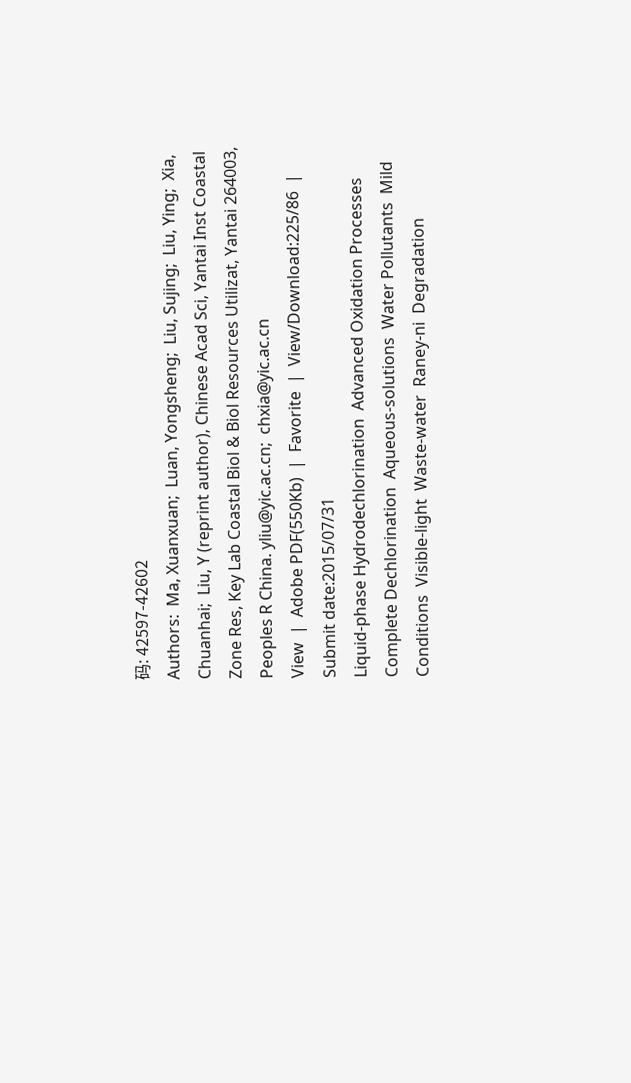码: 42597-42602
Authors:  Ma, Xuanxuan;  Luan, Yongsheng;  Liu, Sujing;  Liu, Ying;  Xia, Chuanhai;  Liu, Y (reprint author), Chinese Acad Sci, Yantai Inst Coastal Zone Res, Key Lab Coastal Biol & Biol Resources Utilizat, Yantai 264003, Peoples R China. yliu@yic.ac.cn;  chxia@yic.ac.cn
View  |  Adobe PDF(550Kb)  |  Favorite  |  View/Download:225/86  |  Submit date:2015/07/31
Liquid-phase Hydrodechlorination  Advanced Oxidation Processes  Complete Dechlorination  Aqueous-solutions  Water Pollutants  Mild Conditions  Visible-light  Waste-water  Raney-ni  Degradation